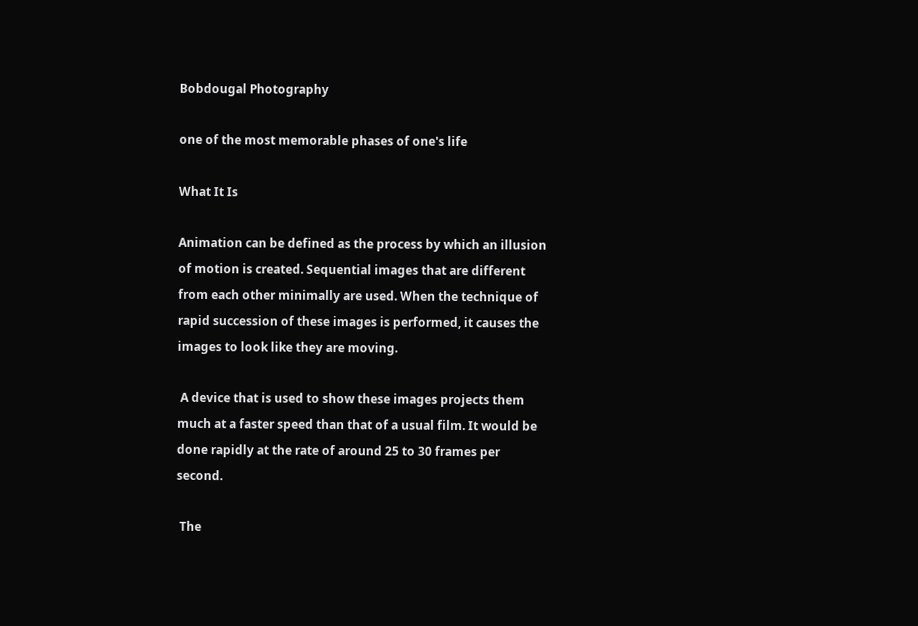Bobdougal Photography

one of the most memorable phases of one's life

What It Is

Animation can be defined as the process by which an illusion of motion is created. Sequential images that are different from each other minimally are used. When the technique of rapid succession of these images is performed, it causes the images to look like they are moving.

 A device that is used to show these images projects them much at a faster speed than that of a usual film. It would be done rapidly at the rate of around 25 to 30 frames per second.

 The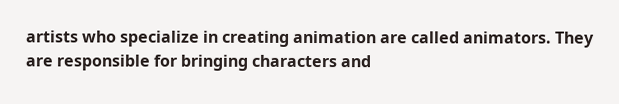artists who specialize in creating animation are called animators. They are responsible for bringing characters and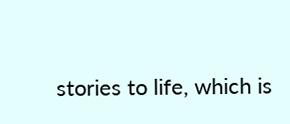stories to life, which is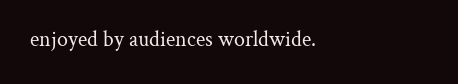enjoyed by audiences worldwide.